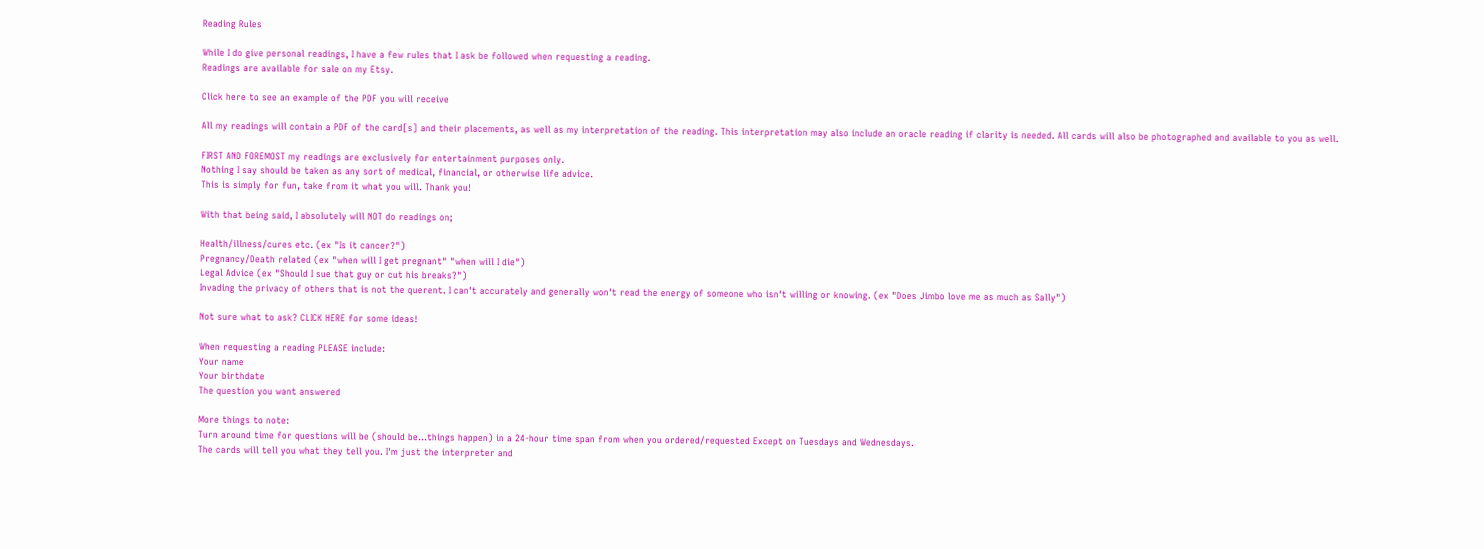Reading Rules

While I do give personal readings, I have a few rules that I ask be followed when requesting a reading.
Readings are available for sale on my Etsy.

Click here to see an example of the PDF you will receive

All my readings will contain a PDF of the card[s] and their placements, as well as my interpretation of the reading. This interpretation may also include an oracle reading if clarity is needed. All cards will also be photographed and available to you as well.

FIRST AND FOREMOST my readings are exclusively for entertainment purposes only.
Nothing I say should be taken as any sort of medical, financial, or otherwise life advice.
This is simply for fun, take from it what you will. Thank you!

With that being said, I absolutely will NOT do readings on;

Health/illness/cures etc. (ex "Is it cancer?")
Pregnancy/Death related (ex "when will I get pregnant" "when will I die")
Legal Advice (ex "Should I sue that guy or cut his breaks?")
Invading the privacy of others that is not the querent. I can't accurately and generally won't read the energy of someone who isn't willing or knowing. (ex "Does Jimbo love me as much as Sally")

Not sure what to ask? CLICK HERE for some ideas!

When requesting a reading PLEASE include:
Your name
Your birthdate
The question you want answered

More things to note:
Turn around time for questions will be (should be...things happen) in a 24-hour time span from when you ordered/requested Except on Tuesdays and Wednesdays.
The cards will tell you what they tell you. I'm just the interpreter and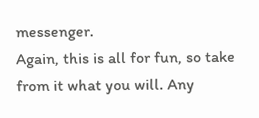messenger.
Again, this is all for fun, so take from it what you will. Any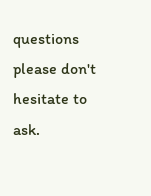questions please don't hesitate to ask.